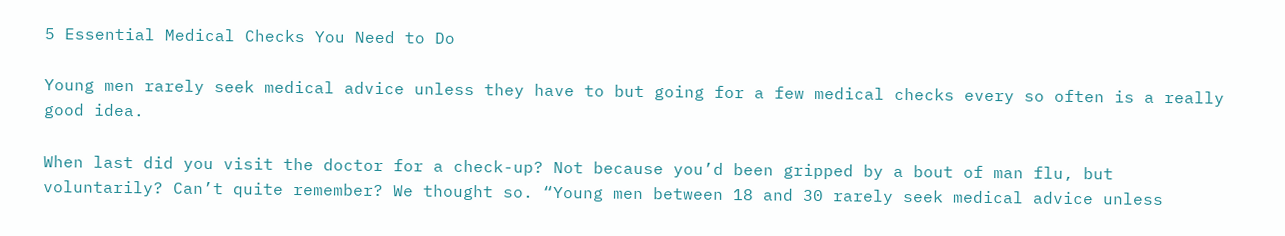5 Essential Medical Checks You Need to Do

Young men rarely seek medical advice unless they have to but going for a few medical checks every so often is a really good idea.

When last did you visit the doctor for a check-up? Not because you’d been gripped by a bout of man flu, but voluntarily? Can’t quite remember? We thought so. “Young men between 18 and 30 rarely seek medical advice unless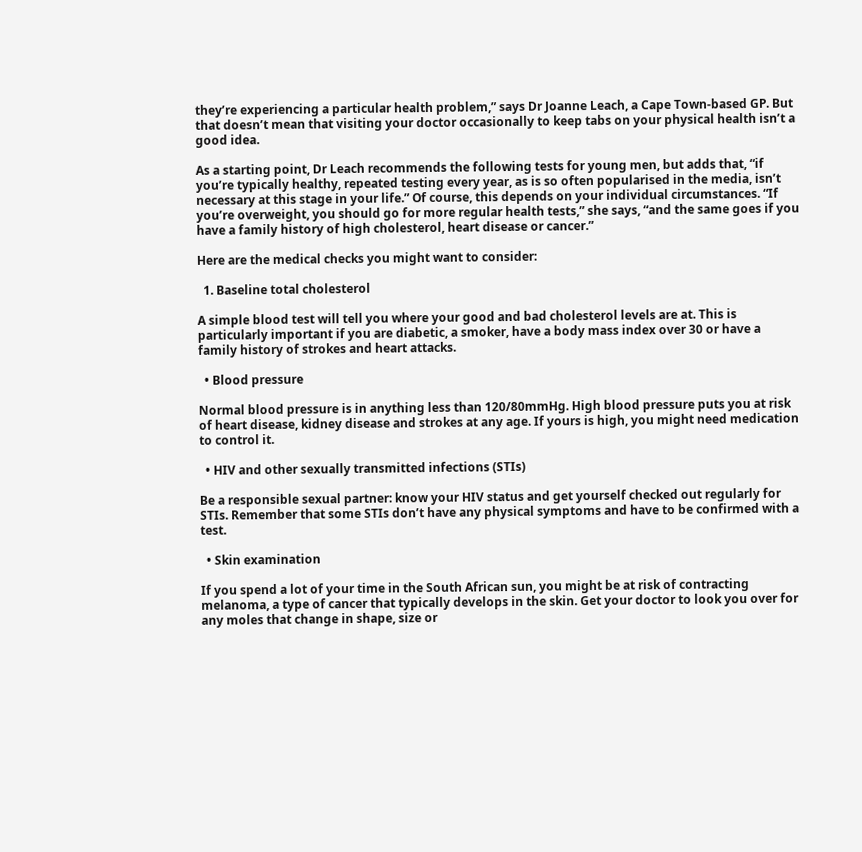they’re experiencing a particular health problem,” says Dr Joanne Leach, a Cape Town-based GP. But that doesn’t mean that visiting your doctor occasionally to keep tabs on your physical health isn’t a good idea.

As a starting point, Dr Leach recommends the following tests for young men, but adds that, “if you’re typically healthy, repeated testing every year, as is so often popularised in the media, isn’t necessary at this stage in your life.” Of course, this depends on your individual circumstances. “If you’re overweight, you should go for more regular health tests,” she says, “and the same goes if you have a family history of high cholesterol, heart disease or cancer.”

Here are the medical checks you might want to consider:

  1. Baseline total cholesterol

A simple blood test will tell you where your good and bad cholesterol levels are at. This is particularly important if you are diabetic, a smoker, have a body mass index over 30 or have a family history of strokes and heart attacks.

  • Blood pressure

Normal blood pressure is in anything less than 120/80mmHg. High blood pressure puts you at risk of heart disease, kidney disease and strokes at any age. If yours is high, you might need medication to control it.

  • HIV and other sexually transmitted infections (STIs)

Be a responsible sexual partner: know your HIV status and get yourself checked out regularly for STIs. Remember that some STIs don’t have any physical symptoms and have to be confirmed with a test.

  • Skin examination

If you spend a lot of your time in the South African sun, you might be at risk of contracting melanoma, a type of cancer that typically develops in the skin. Get your doctor to look you over for any moles that change in shape, size or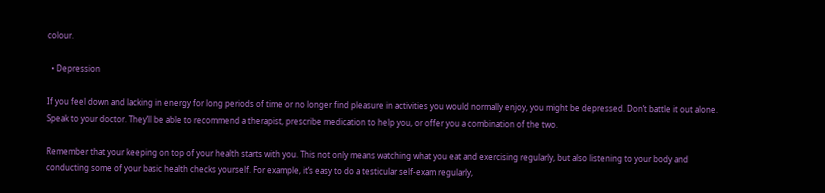colour.

  • Depression

If you feel down and lacking in energy for long periods of time or no longer find pleasure in activities you would normally enjoy, you might be depressed. Don’t battle it out alone. Speak to your doctor. They’ll be able to recommend a therapist, prescribe medication to help you, or offer you a combination of the two.

Remember that your keeping on top of your health starts with you. This not only means watching what you eat and exercising regularly, but also listening to your body and conducting some of your basic health checks yourself. For example, it’s easy to do a testicular self-exam regularly,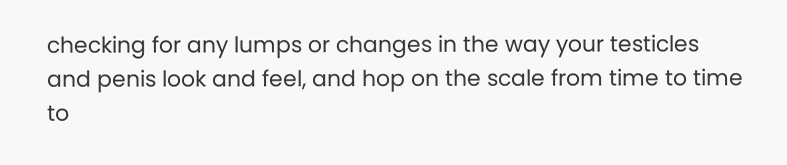checking for any lumps or changes in the way your testicles and penis look and feel, and hop on the scale from time to time to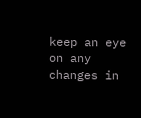keep an eye on any changes in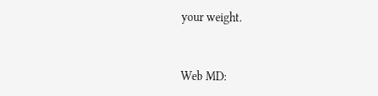your weight.


Web MD: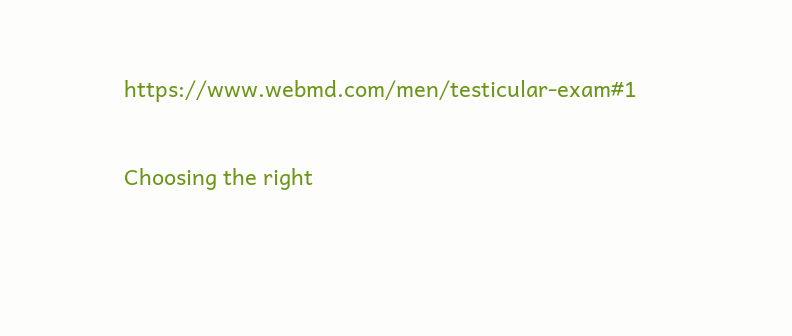https://www.webmd.com/men/testicular-exam#1

Choosing the right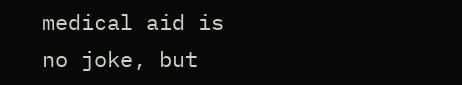medical aid is no joke, but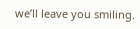we’ll leave you smiling.